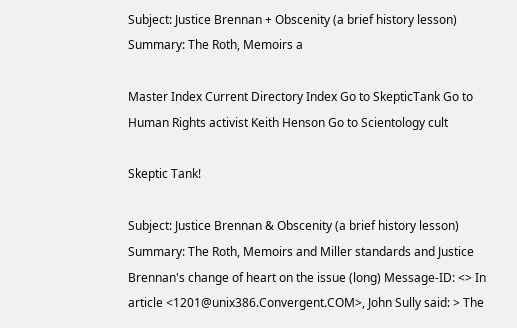Subject: Justice Brennan + Obscenity (a brief history lesson) Summary: The Roth, Memoirs a

Master Index Current Directory Index Go to SkepticTank Go to Human Rights activist Keith Henson Go to Scientology cult

Skeptic Tank!

Subject: Justice Brennan & Obscenity (a brief history lesson) Summary: The Roth, Memoirs and Miller standards and Justice Brennan's change of heart on the issue (long) Message-ID: <> In article <1201@unix386.Convergent.COM>, John Sully said: > The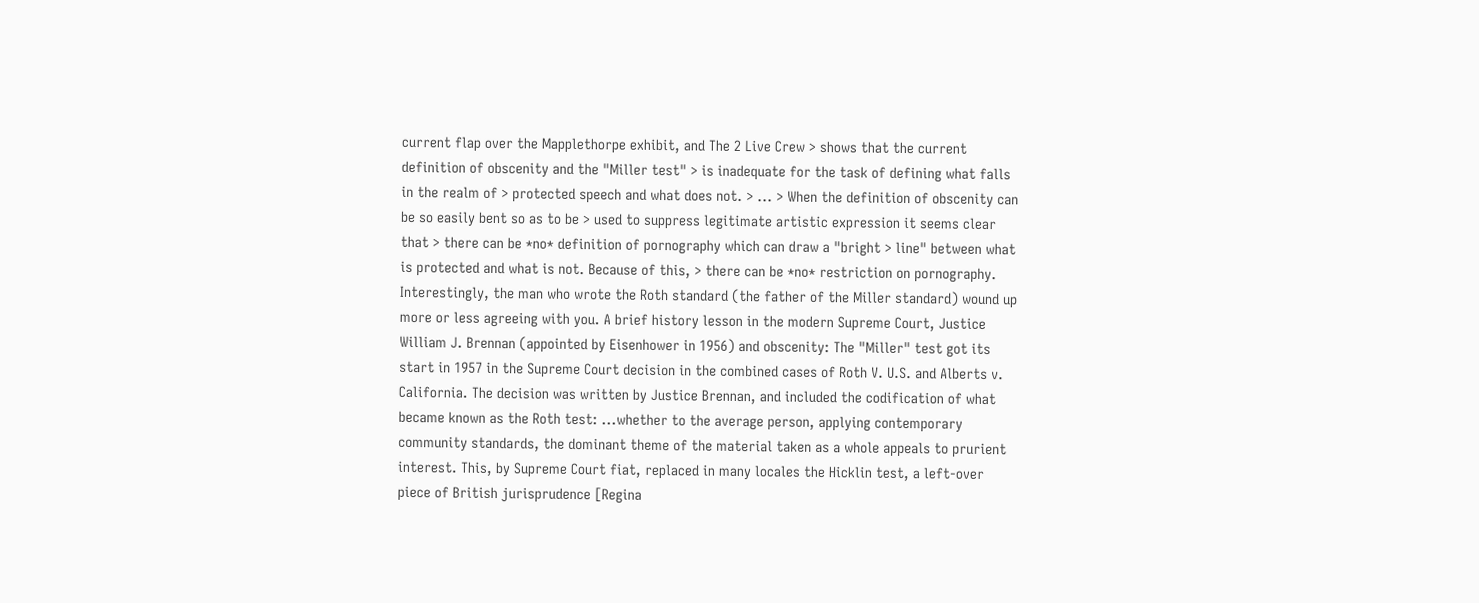current flap over the Mapplethorpe exhibit, and The 2 Live Crew > shows that the current definition of obscenity and the "Miller test" > is inadequate for the task of defining what falls in the realm of > protected speech and what does not. > ... > When the definition of obscenity can be so easily bent so as to be > used to suppress legitimate artistic expression it seems clear that > there can be *no* definition of pornography which can draw a "bright > line" between what is protected and what is not. Because of this, > there can be *no* restriction on pornography. Interestingly, the man who wrote the Roth standard (the father of the Miller standard) wound up more or less agreeing with you. A brief history lesson in the modern Supreme Court, Justice William J. Brennan (appointed by Eisenhower in 1956) and obscenity: The "Miller" test got its start in 1957 in the Supreme Court decision in the combined cases of Roth V. U.S. and Alberts v. California. The decision was written by Justice Brennan, and included the codification of what became known as the Roth test: ...whether to the average person, applying contemporary community standards, the dominant theme of the material taken as a whole appeals to prurient interest. This, by Supreme Court fiat, replaced in many locales the Hicklin test, a left-over piece of British jurisprudence [Regina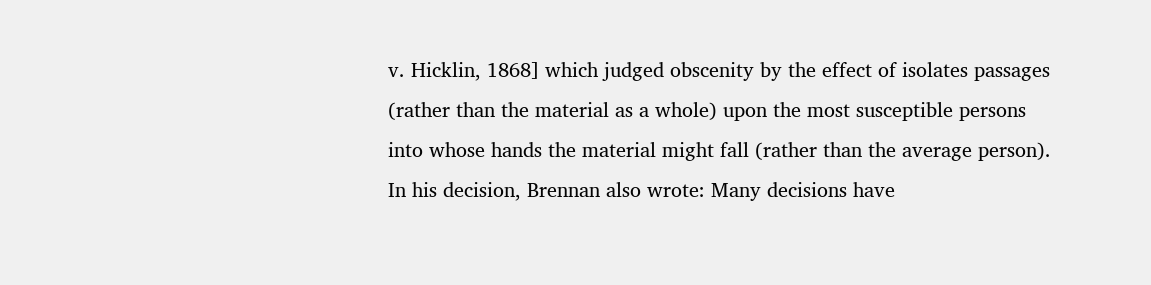v. Hicklin, 1868] which judged obscenity by the effect of isolates passages (rather than the material as a whole) upon the most susceptible persons into whose hands the material might fall (rather than the average person). In his decision, Brennan also wrote: Many decisions have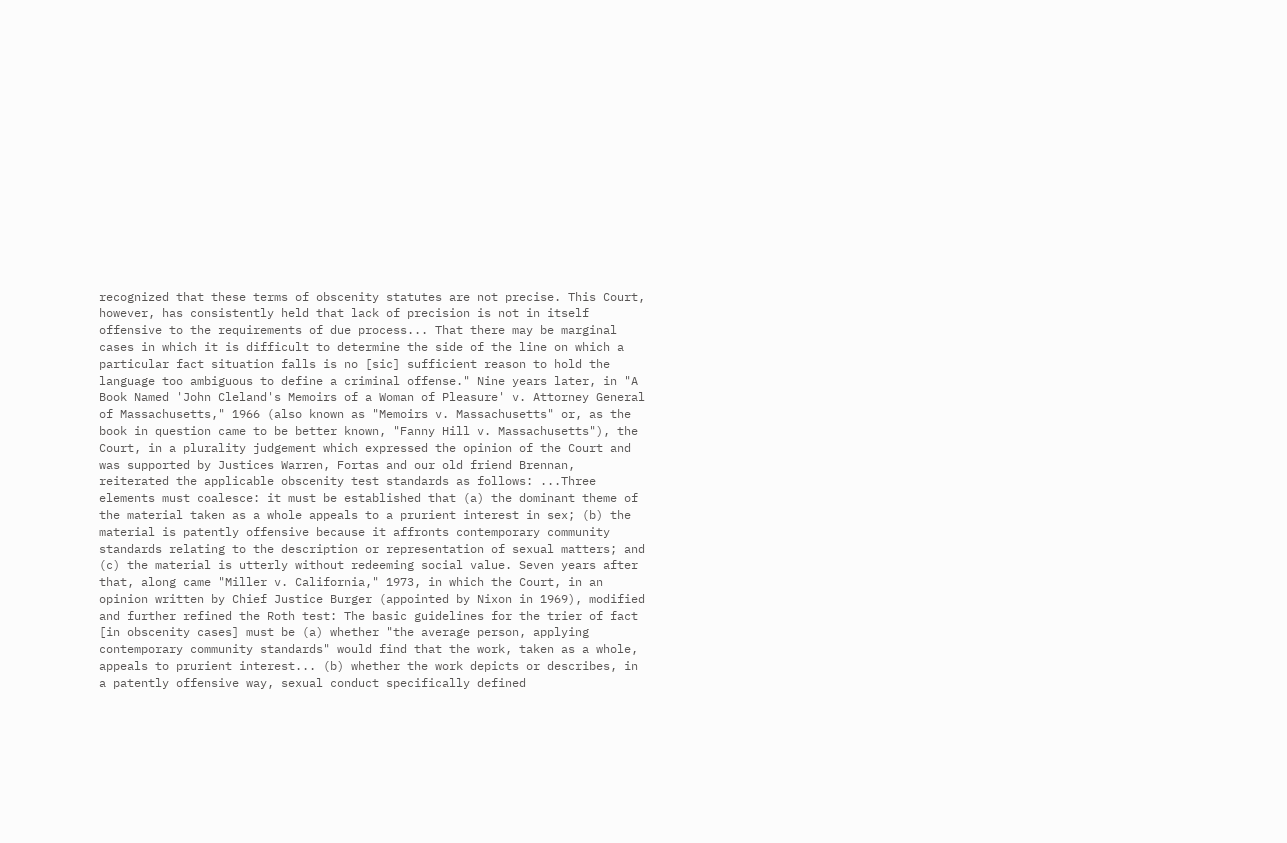recognized that these terms of obscenity statutes are not precise. This Court, however, has consistently held that lack of precision is not in itself offensive to the requirements of due process... That there may be marginal cases in which it is difficult to determine the side of the line on which a particular fact situation falls is no [sic] sufficient reason to hold the language too ambiguous to define a criminal offense." Nine years later, in "A Book Named 'John Cleland's Memoirs of a Woman of Pleasure' v. Attorney General of Massachusetts," 1966 (also known as "Memoirs v. Massachusetts" or, as the book in question came to be better known, "Fanny Hill v. Massachusetts"), the Court, in a plurality judgement which expressed the opinion of the Court and was supported by Justices Warren, Fortas and our old friend Brennan, reiterated the applicable obscenity test standards as follows: ...Three elements must coalesce: it must be established that (a) the dominant theme of the material taken as a whole appeals to a prurient interest in sex; (b) the material is patently offensive because it affronts contemporary community standards relating to the description or representation of sexual matters; and (c) the material is utterly without redeeming social value. Seven years after that, along came "Miller v. California," 1973, in which the Court, in an opinion written by Chief Justice Burger (appointed by Nixon in 1969), modified and further refined the Roth test: The basic guidelines for the trier of fact [in obscenity cases] must be (a) whether "the average person, applying contemporary community standards" would find that the work, taken as a whole, appeals to prurient interest... (b) whether the work depicts or describes, in a patently offensive way, sexual conduct specifically defined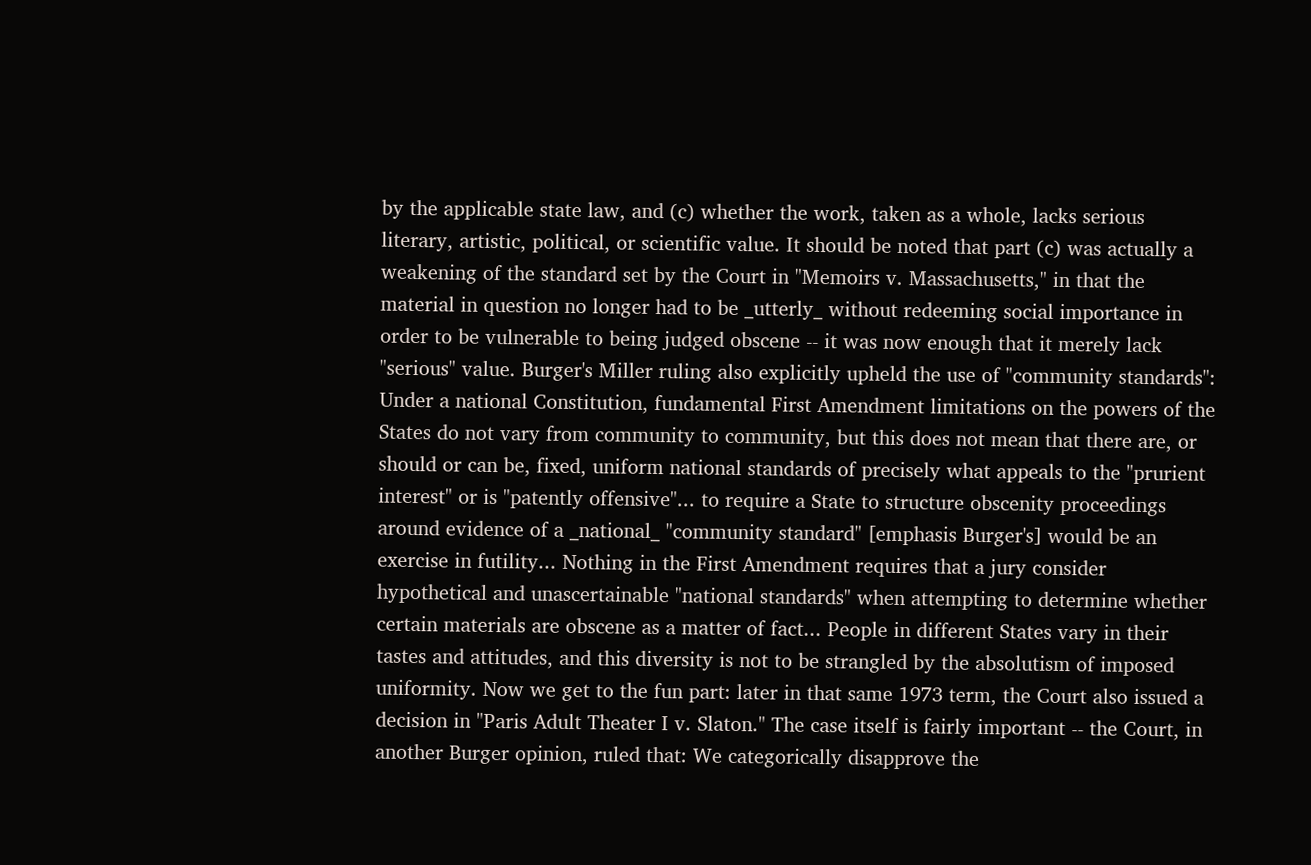by the applicable state law, and (c) whether the work, taken as a whole, lacks serious literary, artistic, political, or scientific value. It should be noted that part (c) was actually a weakening of the standard set by the Court in "Memoirs v. Massachusetts," in that the material in question no longer had to be _utterly_ without redeeming social importance in order to be vulnerable to being judged obscene -- it was now enough that it merely lack "serious" value. Burger's Miller ruling also explicitly upheld the use of "community standards": Under a national Constitution, fundamental First Amendment limitations on the powers of the States do not vary from community to community, but this does not mean that there are, or should or can be, fixed, uniform national standards of precisely what appeals to the "prurient interest" or is "patently offensive"... to require a State to structure obscenity proceedings around evidence of a _national_ "community standard" [emphasis Burger's] would be an exercise in futility... Nothing in the First Amendment requires that a jury consider hypothetical and unascertainable "national standards" when attempting to determine whether certain materials are obscene as a matter of fact... People in different States vary in their tastes and attitudes, and this diversity is not to be strangled by the absolutism of imposed uniformity. Now we get to the fun part: later in that same 1973 term, the Court also issued a decision in "Paris Adult Theater I v. Slaton." The case itself is fairly important -- the Court, in another Burger opinion, ruled that: We categorically disapprove the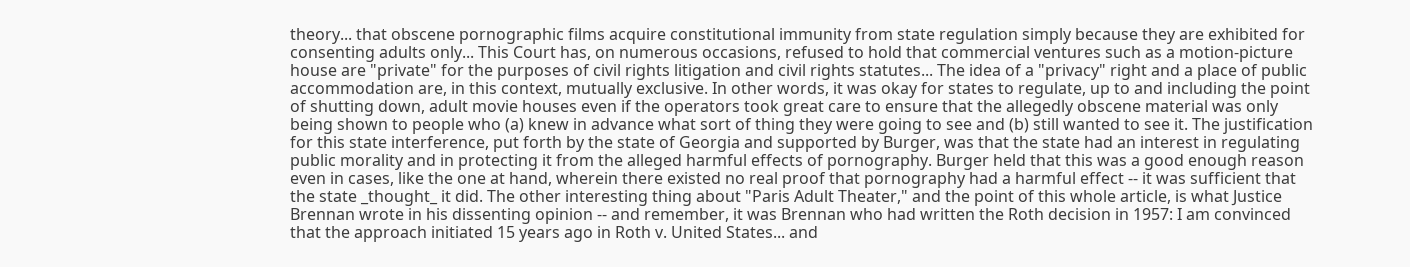theory... that obscene pornographic films acquire constitutional immunity from state regulation simply because they are exhibited for consenting adults only... This Court has, on numerous occasions, refused to hold that commercial ventures such as a motion-picture house are "private" for the purposes of civil rights litigation and civil rights statutes... The idea of a "privacy" right and a place of public accommodation are, in this context, mutually exclusive. In other words, it was okay for states to regulate, up to and including the point of shutting down, adult movie houses even if the operators took great care to ensure that the allegedly obscene material was only being shown to people who (a) knew in advance what sort of thing they were going to see and (b) still wanted to see it. The justification for this state interference, put forth by the state of Georgia and supported by Burger, was that the state had an interest in regulating public morality and in protecting it from the alleged harmful effects of pornography. Burger held that this was a good enough reason even in cases, like the one at hand, wherein there existed no real proof that pornography had a harmful effect -- it was sufficient that the state _thought_ it did. The other interesting thing about "Paris Adult Theater," and the point of this whole article, is what Justice Brennan wrote in his dissenting opinion -- and remember, it was Brennan who had written the Roth decision in 1957: I am convinced that the approach initiated 15 years ago in Roth v. United States... and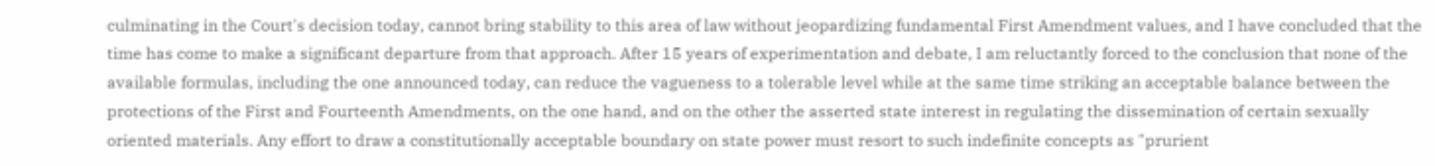culminating in the Court's decision today, cannot bring stability to this area of law without jeopardizing fundamental First Amendment values, and I have concluded that the time has come to make a significant departure from that approach. After 15 years of experimentation and debate, I am reluctantly forced to the conclusion that none of the available formulas, including the one announced today, can reduce the vagueness to a tolerable level while at the same time striking an acceptable balance between the protections of the First and Fourteenth Amendments, on the one hand, and on the other the asserted state interest in regulating the dissemination of certain sexually oriented materials. Any effort to draw a constitutionally acceptable boundary on state power must resort to such indefinite concepts as "prurient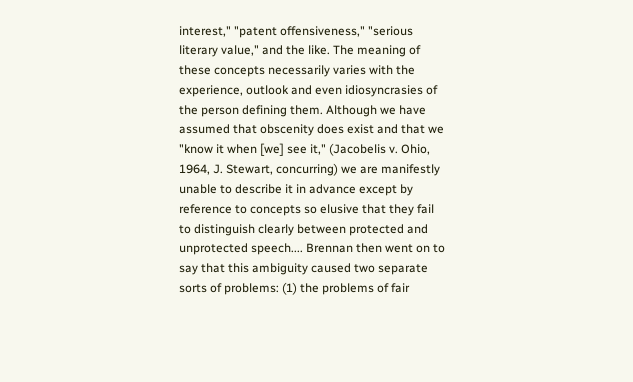interest," "patent offensiveness," "serious literary value," and the like. The meaning of these concepts necessarily varies with the experience, outlook and even idiosyncrasies of the person defining them. Although we have assumed that obscenity does exist and that we "know it when [we] see it," (Jacobelis v. Ohio, 1964, J. Stewart, concurring) we are manifestly unable to describe it in advance except by reference to concepts so elusive that they fail to distinguish clearly between protected and unprotected speech.... Brennan then went on to say that this ambiguity caused two separate sorts of problems: (1) the problems of fair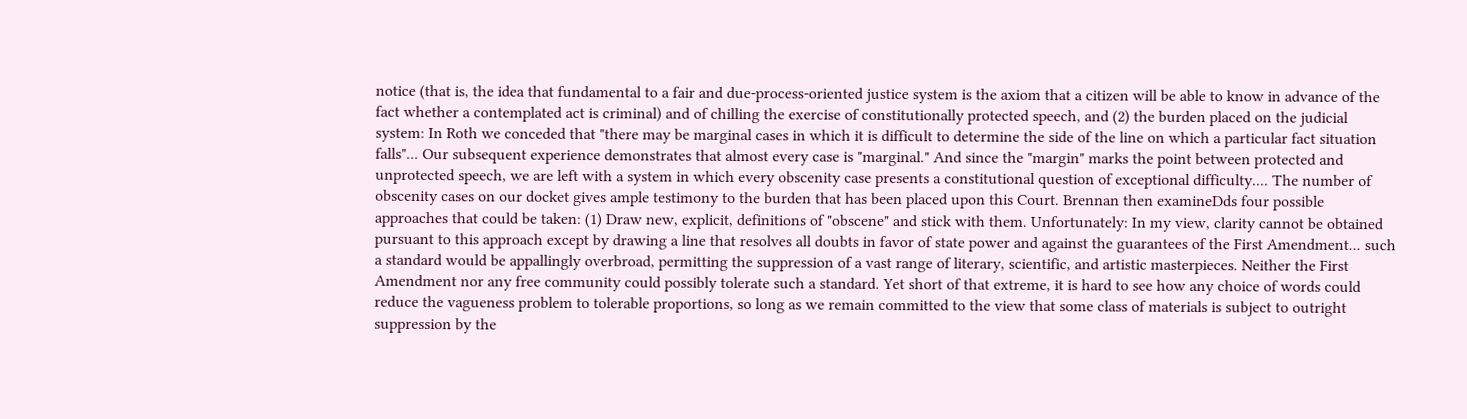notice (that is, the idea that fundamental to a fair and due-process-oriented justice system is the axiom that a citizen will be able to know in advance of the fact whether a contemplated act is criminal) and of chilling the exercise of constitutionally protected speech, and (2) the burden placed on the judicial system: In Roth we conceded that "there may be marginal cases in which it is difficult to determine the side of the line on which a particular fact situation falls"... Our subsequent experience demonstrates that almost every case is "marginal." And since the "margin" marks the point between protected and unprotected speech, we are left with a system in which every obscenity case presents a constitutional question of exceptional difficulty.... The number of obscenity cases on our docket gives ample testimony to the burden that has been placed upon this Court. Brennan then examineDds four possible approaches that could be taken: (1) Draw new, explicit, definitions of "obscene" and stick with them. Unfortunately: In my view, clarity cannot be obtained pursuant to this approach except by drawing a line that resolves all doubts in favor of state power and against the guarantees of the First Amendment... such a standard would be appallingly overbroad, permitting the suppression of a vast range of literary, scientific, and artistic masterpieces. Neither the First Amendment nor any free community could possibly tolerate such a standard. Yet short of that extreme, it is hard to see how any choice of words could reduce the vagueness problem to tolerable proportions, so long as we remain committed to the view that some class of materials is subject to outright suppression by the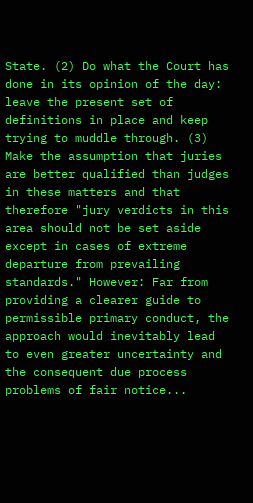State. (2) Do what the Court has done in its opinion of the day: leave the present set of definitions in place and keep trying to muddle through. (3) Make the assumption that juries are better qualified than judges in these matters and that therefore "jury verdicts in this area should not be set aside except in cases of extreme departure from prevailing standards." However: Far from providing a clearer guide to permissible primary conduct, the approach would inevitably lead to even greater uncertainty and the consequent due process problems of fair notice...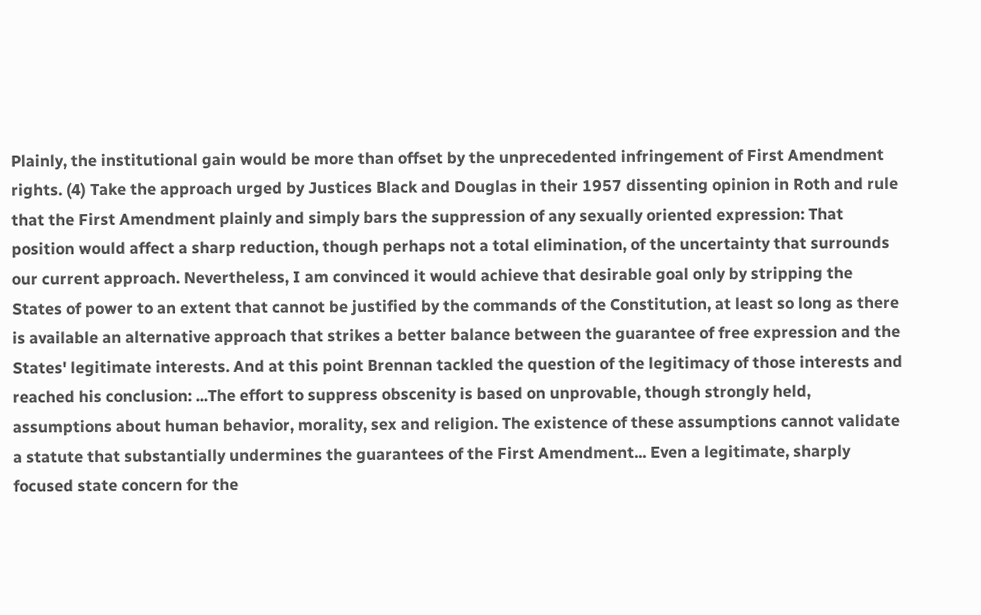Plainly, the institutional gain would be more than offset by the unprecedented infringement of First Amendment rights. (4) Take the approach urged by Justices Black and Douglas in their 1957 dissenting opinion in Roth and rule that the First Amendment plainly and simply bars the suppression of any sexually oriented expression: That position would affect a sharp reduction, though perhaps not a total elimination, of the uncertainty that surrounds our current approach. Nevertheless, I am convinced it would achieve that desirable goal only by stripping the States of power to an extent that cannot be justified by the commands of the Constitution, at least so long as there is available an alternative approach that strikes a better balance between the guarantee of free expression and the States' legitimate interests. And at this point Brennan tackled the question of the legitimacy of those interests and reached his conclusion: ...The effort to suppress obscenity is based on unprovable, though strongly held, assumptions about human behavior, morality, sex and religion. The existence of these assumptions cannot validate a statute that substantially undermines the guarantees of the First Amendment... Even a legitimate, sharply focused state concern for the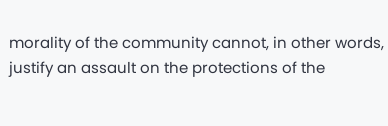morality of the community cannot, in other words, justify an assault on the protections of the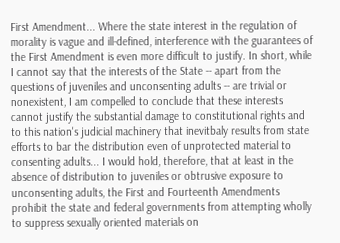First Amendment... Where the state interest in the regulation of morality is vague and ill-defined, interference with the guarantees of the First Amendment is even more difficult to justify. In short, while I cannot say that the interests of the State -- apart from the questions of juveniles and unconsenting adults -- are trivial or nonexistent, I am compelled to conclude that these interests cannot justify the substantial damage to constitutional rights and to this nation's judicial machinery that inevitbaly results from state efforts to bar the distribution even of unprotected material to consenting adults... I would hold, therefore, that at least in the absence of distribution to juveniles or obtrusive exposure to unconsenting adults, the First and Fourteenth Amendments prohibit the state and federal governments from attempting wholly to suppress sexually oriented materials on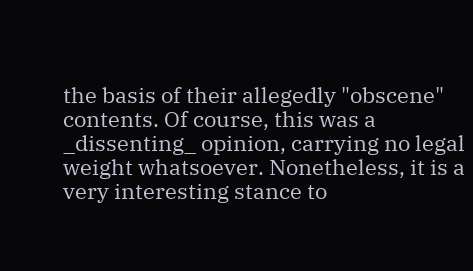the basis of their allegedly "obscene" contents. Of course, this was a _dissenting_ opinion, carrying no legal weight whatsoever. Nonetheless, it is a very interesting stance to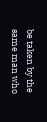be taken by the same man who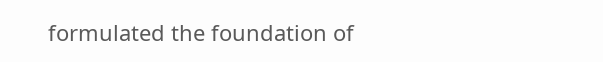formulated the foundation of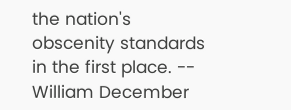the nation's obscenity standards in the first place. -- William December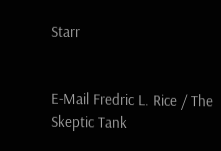Starr


E-Mail Fredric L. Rice / The Skeptic Tank